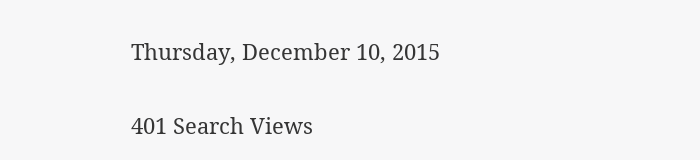Thursday, December 10, 2015

401 Search Views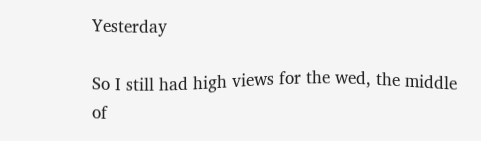Yesterday

So I still had high views for the wed, the middle of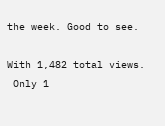the week. Good to see.

With 1,482 total views.
 Only 1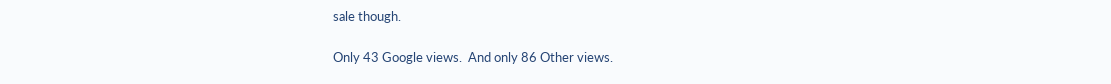sale though.

Only 43 Google views.  And only 86 Other views.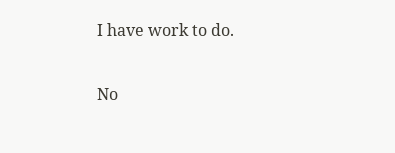I have work to do.

No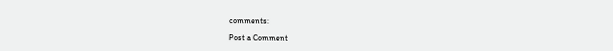comments:

Post a Comment